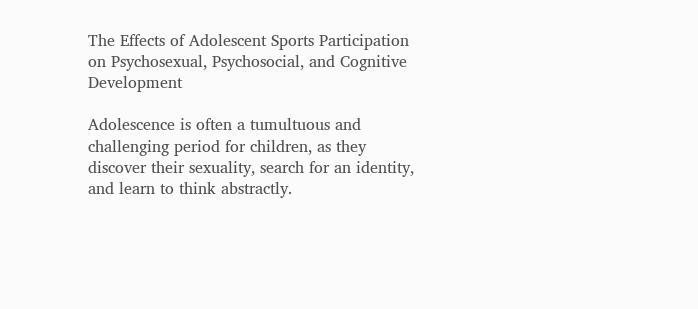The Effects of Adolescent Sports Participation on Psychosexual, Psychosocial, and Cognitive Development

Adolescence is often a tumultuous and challenging period for children, as they discover their sexuality, search for an identity, and learn to think abstractly.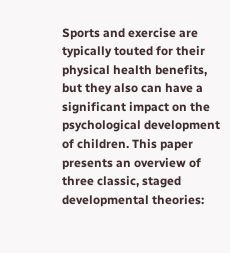Sports and exercise are typically touted for their physical health benefits, but they also can have a significant impact on the psychological development of children. This paper presents an overview of three classic, staged developmental theories: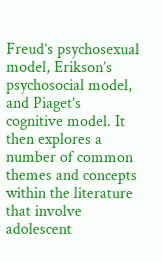Freud’s psychosexual model, Erikson’s psychosocial model, and Piaget’s cognitive model. It then explores a number of common themes and concepts within the literature that involve adolescent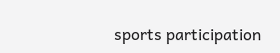sports participation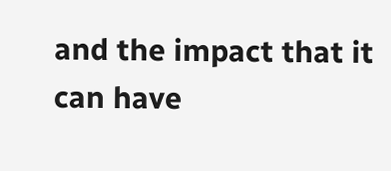and the impact that it can have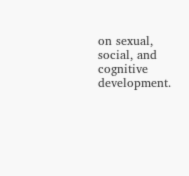on sexual, social, and cognitive development.